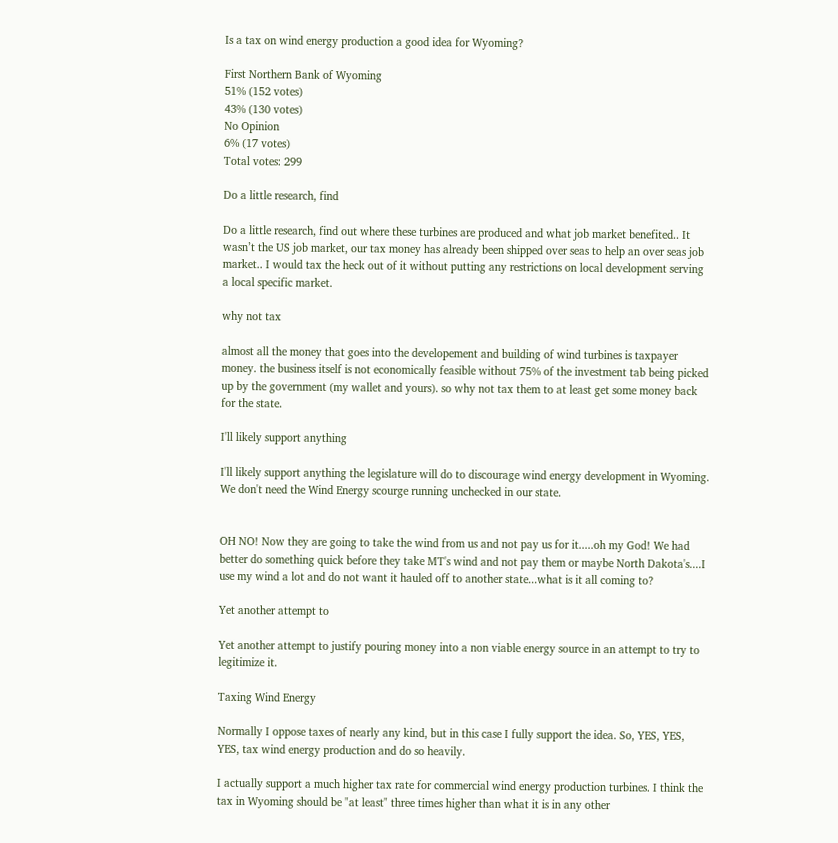Is a tax on wind energy production a good idea for Wyoming?

First Northern Bank of Wyoming
51% (152 votes)
43% (130 votes)
No Opinion
6% (17 votes)
Total votes: 299

Do a little research, find

Do a little research, find out where these turbines are produced and what job market benefited.. It wasn’t the US job market, our tax money has already been shipped over seas to help an over seas job market.. I would tax the heck out of it without putting any restrictions on local development serving a local specific market.

why not tax

almost all the money that goes into the developement and building of wind turbines is taxpayer money. the business itself is not economically feasible without 75% of the investment tab being picked up by the government (my wallet and yours). so why not tax them to at least get some money back for the state.

I'll likely support anything

I'll likely support anything the legislature will do to discourage wind energy development in Wyoming. We don't need the Wind Energy scourge running unchecked in our state.


OH NO! Now they are going to take the wind from us and not pay us for it.....oh my God! We had better do something quick before they take MT's wind and not pay them or maybe North Dakota's....I use my wind a lot and do not want it hauled off to another state...what is it all coming to?

Yet another attempt to

Yet another attempt to justify pouring money into a non viable energy source in an attempt to try to legitimize it.

Taxing Wind Energy

Normally I oppose taxes of nearly any kind, but in this case I fully support the idea. So, YES, YES, YES, tax wind energy production and do so heavily.

I actually support a much higher tax rate for commercial wind energy production turbines. I think the tax in Wyoming should be "at least" three times higher than what it is in any other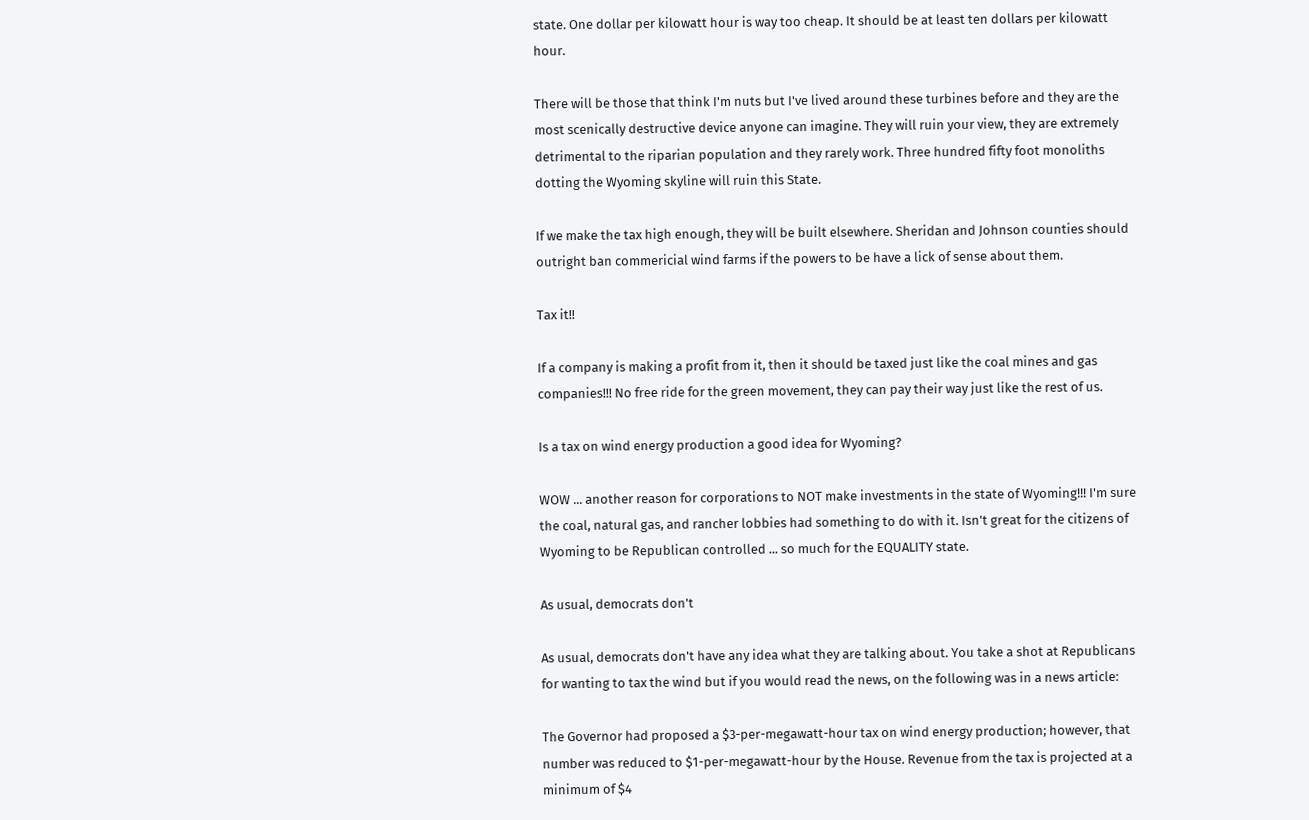state. One dollar per kilowatt hour is way too cheap. It should be at least ten dollars per kilowatt hour.

There will be those that think I'm nuts but I've lived around these turbines before and they are the most scenically destructive device anyone can imagine. They will ruin your view, they are extremely detrimental to the riparian population and they rarely work. Three hundred fifty foot monoliths dotting the Wyoming skyline will ruin this State.

If we make the tax high enough, they will be built elsewhere. Sheridan and Johnson counties should outright ban commericial wind farms if the powers to be have a lick of sense about them.

Tax it!!

If a company is making a profit from it, then it should be taxed just like the coal mines and gas companies!!! No free ride for the green movement, they can pay their way just like the rest of us.

Is a tax on wind energy production a good idea for Wyoming?

WOW ... another reason for corporations to NOT make investments in the state of Wyoming!!! I'm sure the coal, natural gas, and rancher lobbies had something to do with it. Isn't great for the citizens of Wyoming to be Republican controlled ... so much for the EQUALITY state.

As usual, democrats don't

As usual, democrats don't have any idea what they are talking about. You take a shot at Republicans for wanting to tax the wind but if you would read the news, on the following was in a news article:

The Governor had proposed a $3-per-megawatt-hour tax on wind energy production; however, that number was reduced to $1-per-megawatt-hour by the House. Revenue from the tax is projected at a minimum of $4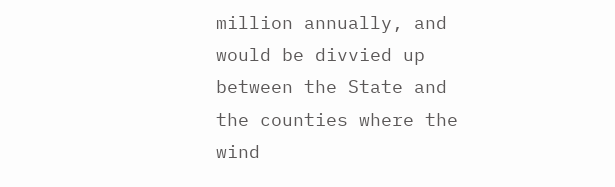million annually, and would be divvied up between the State and the counties where the wind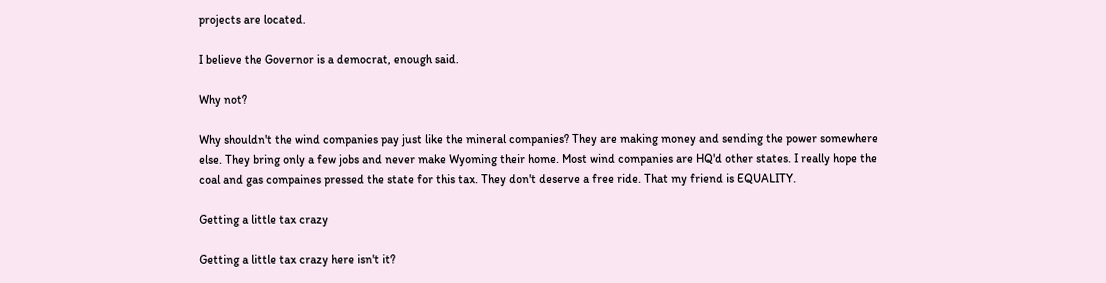projects are located.

I believe the Governor is a democrat, enough said.

Why not?

Why shouldn't the wind companies pay just like the mineral companies? They are making money and sending the power somewhere else. They bring only a few jobs and never make Wyoming their home. Most wind companies are HQ'd other states. I really hope the coal and gas compaines pressed the state for this tax. They don't deserve a free ride. That my friend is EQUALITY.

Getting a little tax crazy

Getting a little tax crazy here isn't it?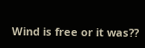Wind is free or it was??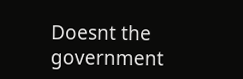Doesnt the government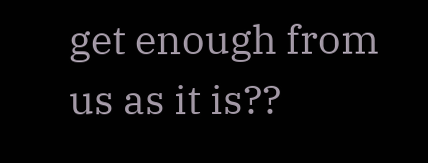get enough from us as it is??